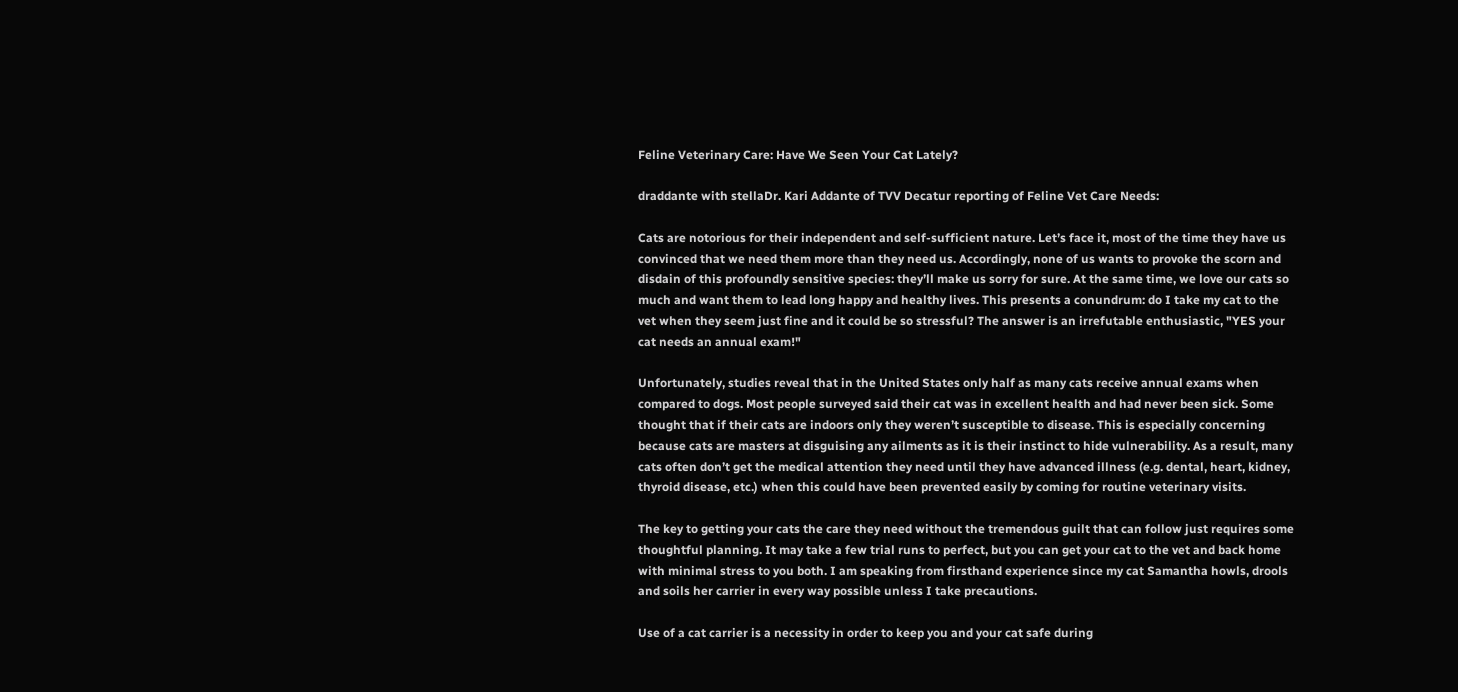Feline Veterinary Care: Have We Seen Your Cat Lately?

draddante with stellaDr. Kari Addante of TVV Decatur reporting of Feline Vet Care Needs:

Cats are notorious for their independent and self-sufficient nature. Let’s face it, most of the time they have us convinced that we need them more than they need us. Accordingly, none of us wants to provoke the scorn and disdain of this profoundly sensitive species: they’ll make us sorry for sure. At the same time, we love our cats so much and want them to lead long happy and healthy lives. This presents a conundrum: do I take my cat to the vet when they seem just fine and it could be so stressful? The answer is an irrefutable enthusiastic, "YES your cat needs an annual exam!"

Unfortunately, studies reveal that in the United States only half as many cats receive annual exams when compared to dogs. Most people surveyed said their cat was in excellent health and had never been sick. Some thought that if their cats are indoors only they weren’t susceptible to disease. This is especially concerning because cats are masters at disguising any ailments as it is their instinct to hide vulnerability. As a result, many cats often don’t get the medical attention they need until they have advanced illness (e.g. dental, heart, kidney, thyroid disease, etc.) when this could have been prevented easily by coming for routine veterinary visits.

The key to getting your cats the care they need without the tremendous guilt that can follow just requires some thoughtful planning. It may take a few trial runs to perfect, but you can get your cat to the vet and back home with minimal stress to you both. I am speaking from firsthand experience since my cat Samantha howls, drools and soils her carrier in every way possible unless I take precautions.

Use of a cat carrier is a necessity in order to keep you and your cat safe during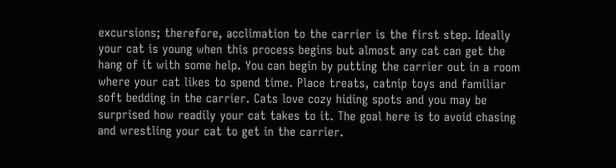excursions; therefore, acclimation to the carrier is the first step. Ideally your cat is young when this process begins but almost any cat can get the hang of it with some help. You can begin by putting the carrier out in a room where your cat likes to spend time. Place treats, catnip toys and familiar soft bedding in the carrier. Cats love cozy hiding spots and you may be surprised how readily your cat takes to it. The goal here is to avoid chasing and wrestling your cat to get in the carrier.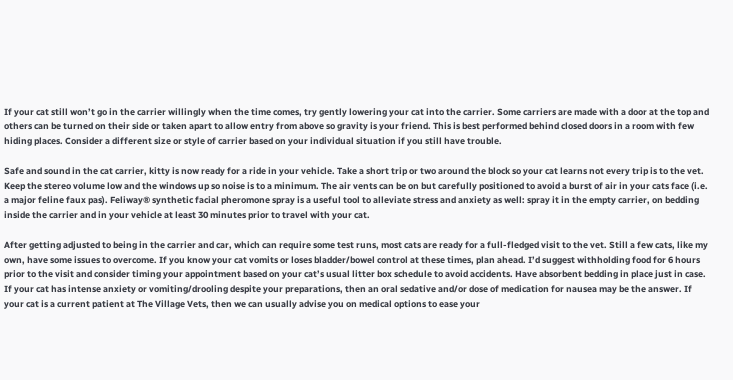If your cat still won’t go in the carrier willingly when the time comes, try gently lowering your cat into the carrier. Some carriers are made with a door at the top and others can be turned on their side or taken apart to allow entry from above so gravity is your friend. This is best performed behind closed doors in a room with few hiding places. Consider a different size or style of carrier based on your individual situation if you still have trouble.

Safe and sound in the cat carrier, kitty is now ready for a ride in your vehicle. Take a short trip or two around the block so your cat learns not every trip is to the vet. Keep the stereo volume low and the windows up so noise is to a minimum. The air vents can be on but carefully positioned to avoid a burst of air in your cats face (i.e. a major feline faux pas). Feliway® synthetic facial pheromone spray is a useful tool to alleviate stress and anxiety as well: spray it in the empty carrier, on bedding inside the carrier and in your vehicle at least 30 minutes prior to travel with your cat.

After getting adjusted to being in the carrier and car, which can require some test runs, most cats are ready for a full-fledged visit to the vet. Still a few cats, like my own, have some issues to overcome. If you know your cat vomits or loses bladder/bowel control at these times, plan ahead. I’d suggest withholding food for 6 hours prior to the visit and consider timing your appointment based on your cat’s usual litter box schedule to avoid accidents. Have absorbent bedding in place just in case. If your cat has intense anxiety or vomiting/drooling despite your preparations, then an oral sedative and/or dose of medication for nausea may be the answer. If your cat is a current patient at The Village Vets, then we can usually advise you on medical options to ease your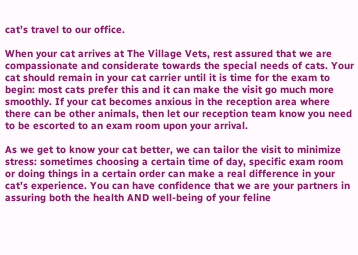cat’s travel to our office.

When your cat arrives at The Village Vets, rest assured that we are compassionate and considerate towards the special needs of cats. Your cat should remain in your cat carrier until it is time for the exam to begin: most cats prefer this and it can make the visit go much more smoothly. If your cat becomes anxious in the reception area where there can be other animals, then let our reception team know you need to be escorted to an exam room upon your arrival.

As we get to know your cat better, we can tailor the visit to minimize stress: sometimes choosing a certain time of day, specific exam room or doing things in a certain order can make a real difference in your cat’s experience. You can have confidence that we are your partners in assuring both the health AND well-being of your feline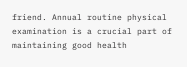friend. Annual routine physical examination is a crucial part of maintaining good health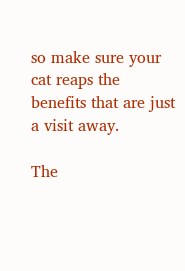so make sure your cat reaps the benefits that are just a visit away.

The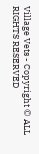Village Vets - Copyright © ALL RIGHTS RESERVED